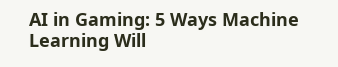AI in Gaming: 5 Ways Machine Learning Will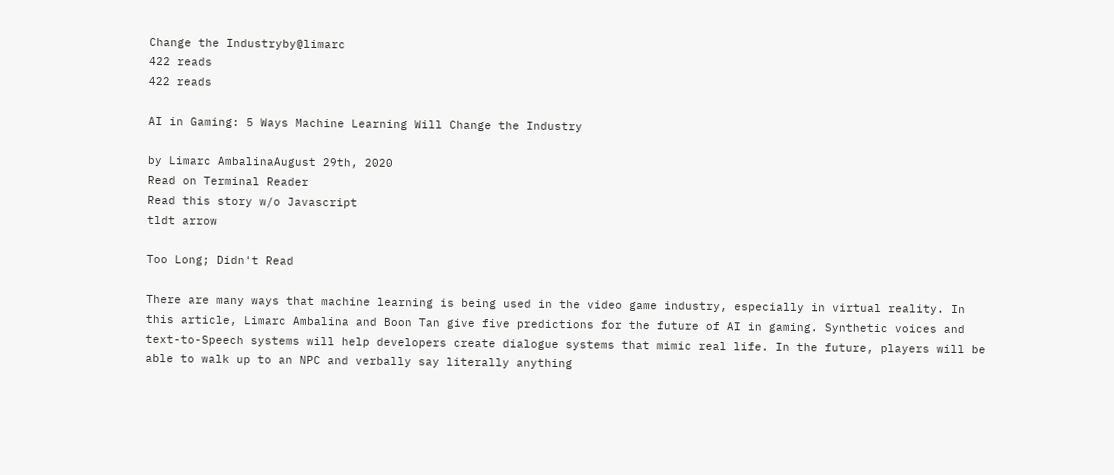Change the Industryby@limarc
422 reads
422 reads

AI in Gaming: 5 Ways Machine Learning Will Change the Industry

by Limarc AmbalinaAugust 29th, 2020
Read on Terminal Reader
Read this story w/o Javascript
tldt arrow

Too Long; Didn't Read

There are many ways that machine learning is being used in the video game industry, especially in virtual reality. In this article, Limarc Ambalina and Boon Tan give five predictions for the future of AI in gaming. Synthetic voices and text-to-Speech systems will help developers create dialogue systems that mimic real life. In the future, players will be able to walk up to an NPC and verbally say literally anything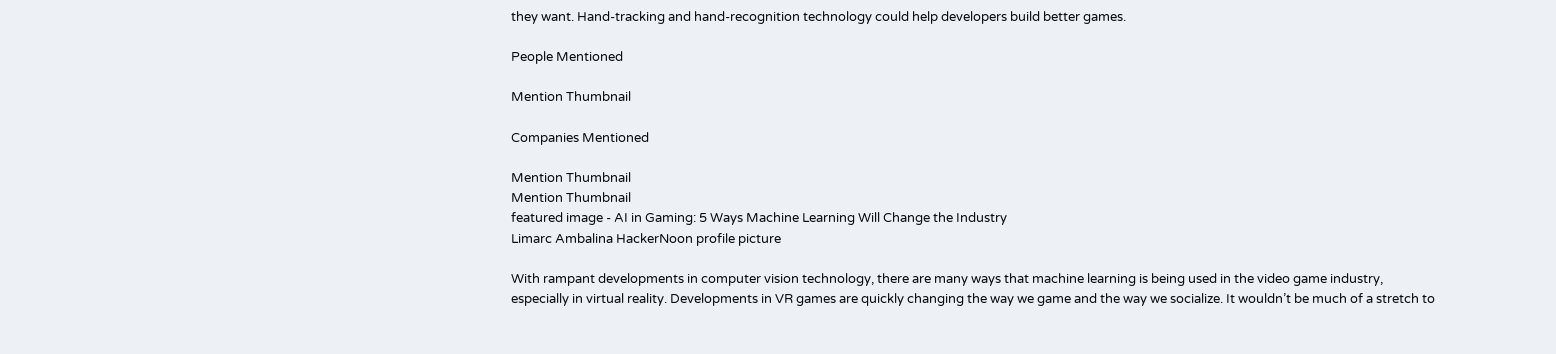they want. Hand-tracking and hand-recognition technology could help developers build better games.

People Mentioned

Mention Thumbnail

Companies Mentioned

Mention Thumbnail
Mention Thumbnail
featured image - AI in Gaming: 5 Ways Machine Learning Will Change the Industry
Limarc Ambalina HackerNoon profile picture

With rampant developments in computer vision technology, there are many ways that machine learning is being used in the video game industry, especially in virtual reality. Developments in VR games are quickly changing the way we game and the way we socialize. It wouldn’t be much of a stretch to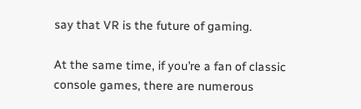say that VR is the future of gaming.

At the same time, if you’re a fan of classic console games, there are numerous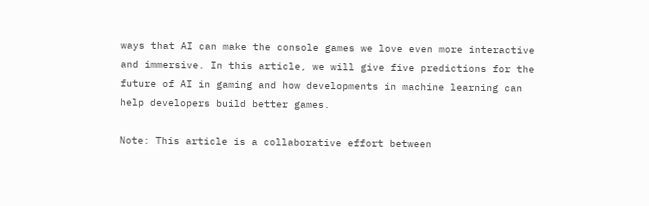ways that AI can make the console games we love even more interactive and immersive. In this article, we will give five predictions for the future of AI in gaming and how developments in machine learning can help developers build better games.

Note: This article is a collaborative effort between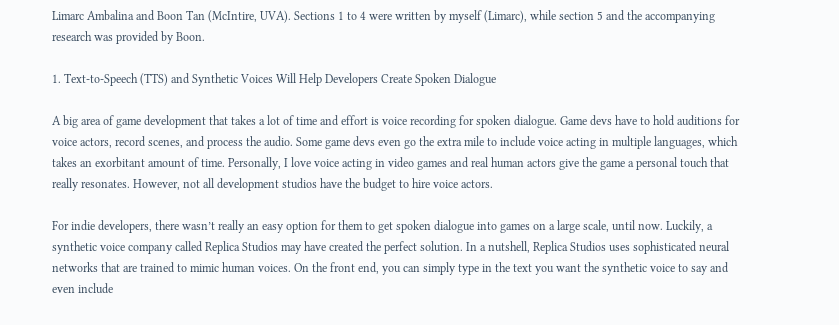Limarc Ambalina and Boon Tan (McIntire, UVA). Sections 1 to 4 were written by myself (Limarc), while section 5 and the accompanying research was provided by Boon.

1. Text-to-Speech (TTS) and Synthetic Voices Will Help Developers Create Spoken Dialogue

A big area of game development that takes a lot of time and effort is voice recording for spoken dialogue. Game devs have to hold auditions for voice actors, record scenes, and process the audio. Some game devs even go the extra mile to include voice acting in multiple languages, which takes an exorbitant amount of time. Personally, I love voice acting in video games and real human actors give the game a personal touch that really resonates. However, not all development studios have the budget to hire voice actors.

For indie developers, there wasn’t really an easy option for them to get spoken dialogue into games on a large scale, until now. Luckily, a synthetic voice company called Replica Studios may have created the perfect solution. In a nutshell, Replica Studios uses sophisticated neural networks that are trained to mimic human voices. On the front end, you can simply type in the text you want the synthetic voice to say and even include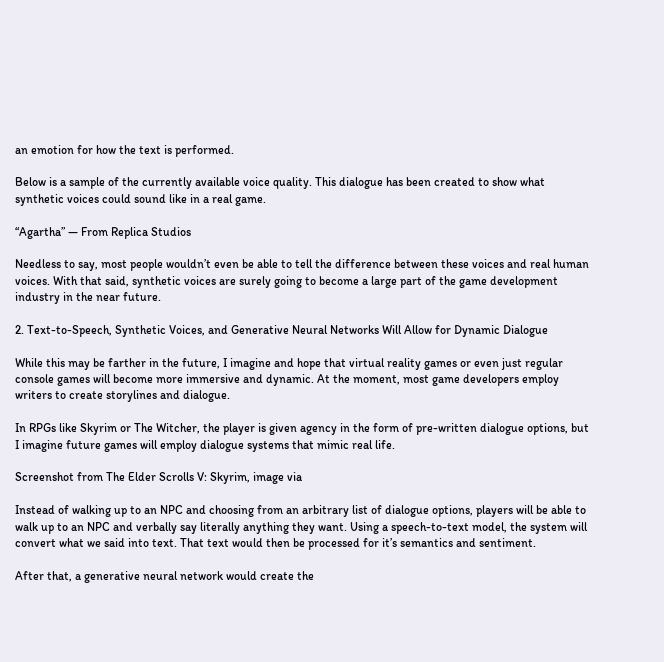an emotion for how the text is performed.

Below is a sample of the currently available voice quality. This dialogue has been created to show what synthetic voices could sound like in a real game.

“Agartha” — From Replica Studios

Needless to say, most people wouldn’t even be able to tell the difference between these voices and real human voices. With that said, synthetic voices are surely going to become a large part of the game development industry in the near future.

2. Text-to-Speech, Synthetic Voices, and Generative Neural Networks Will Allow for Dynamic Dialogue

While this may be farther in the future, I imagine and hope that virtual reality games or even just regular console games will become more immersive and dynamic. At the moment, most game developers employ writers to create storylines and dialogue.

In RPGs like Skyrim or The Witcher, the player is given agency in the form of pre-written dialogue options, but I imagine future games will employ dialogue systems that mimic real life.

Screenshot from The Elder Scrolls V: Skyrim, image via

Instead of walking up to an NPC and choosing from an arbitrary list of dialogue options, players will be able to walk up to an NPC and verbally say literally anything they want. Using a speech-to-text model, the system will convert what we said into text. That text would then be processed for it’s semantics and sentiment.

After that, a generative neural network would create the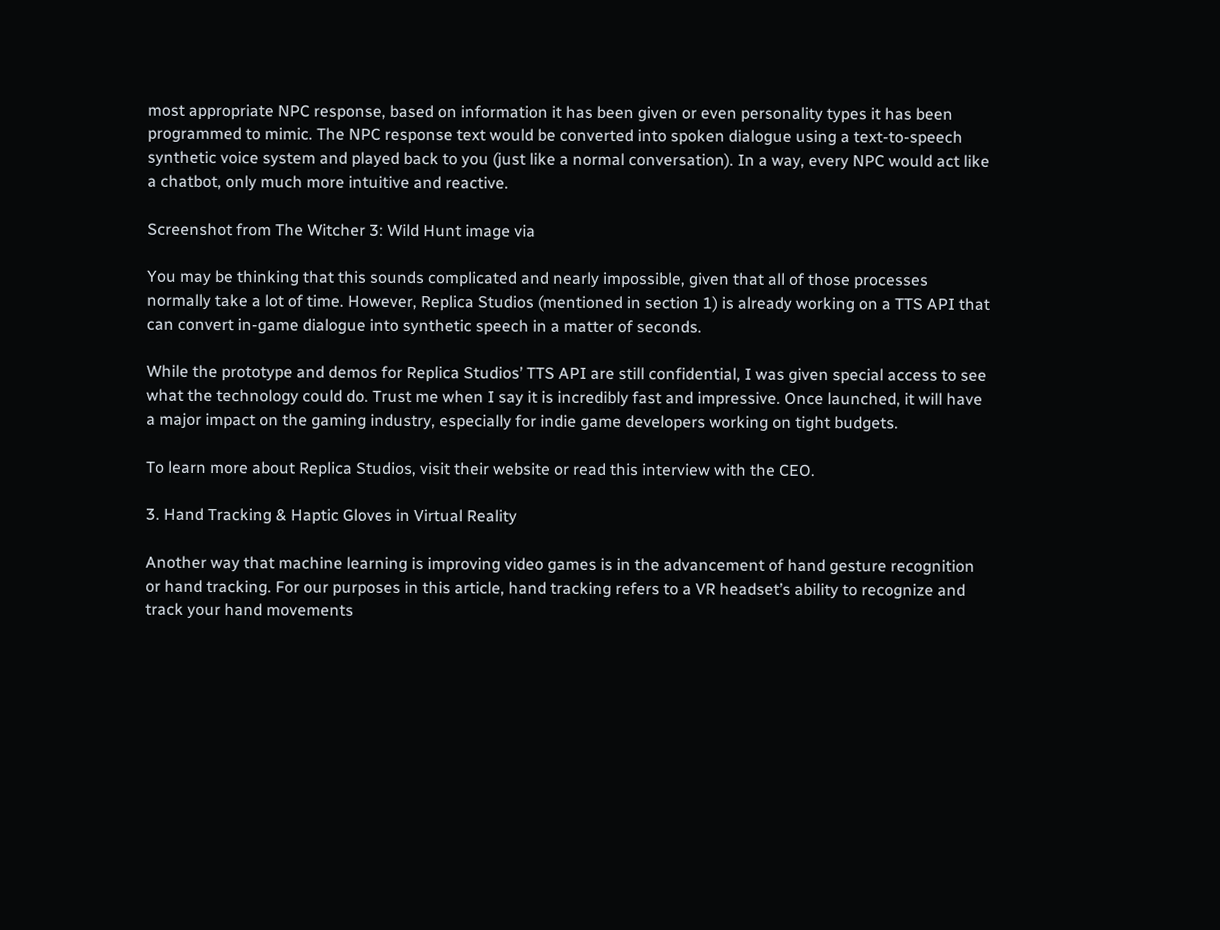most appropriate NPC response, based on information it has been given or even personality types it has been programmed to mimic. The NPC response text would be converted into spoken dialogue using a text-to-speech synthetic voice system and played back to you (just like a normal conversation). In a way, every NPC would act like a chatbot, only much more intuitive and reactive.

Screenshot from The Witcher 3: Wild Hunt image via

You may be thinking that this sounds complicated and nearly impossible, given that all of those processes normally take a lot of time. However, Replica Studios (mentioned in section 1) is already working on a TTS API that can convert in-game dialogue into synthetic speech in a matter of seconds.

While the prototype and demos for Replica Studios’ TTS API are still confidential, I was given special access to see what the technology could do. Trust me when I say it is incredibly fast and impressive. Once launched, it will have a major impact on the gaming industry, especially for indie game developers working on tight budgets.

To learn more about Replica Studios, visit their website or read this interview with the CEO.

3. Hand Tracking & Haptic Gloves in Virtual Reality

Another way that machine learning is improving video games is in the advancement of hand gesture recognition or hand tracking. For our purposes in this article, hand tracking refers to a VR headset’s ability to recognize and track your hand movements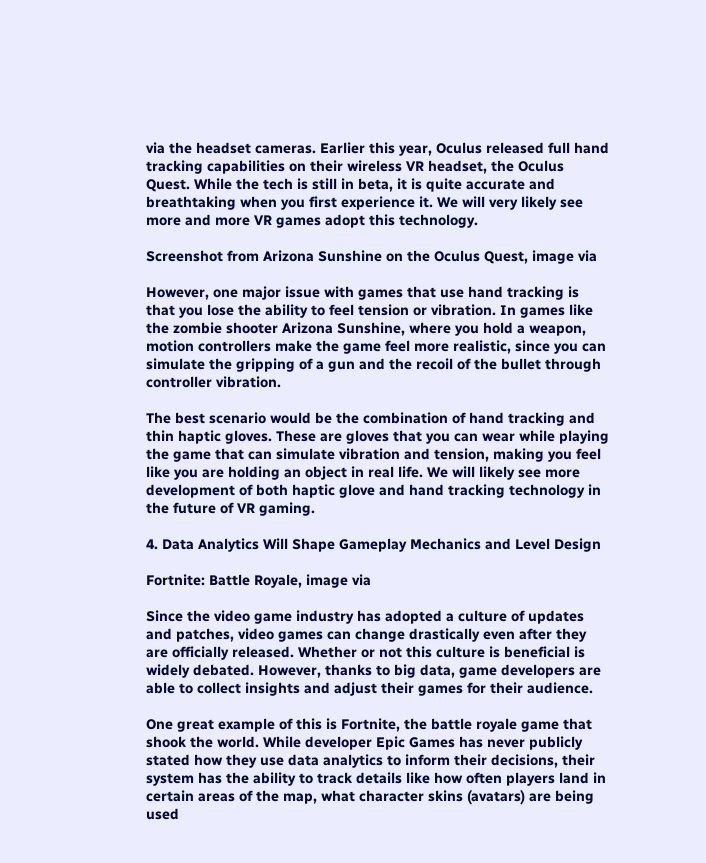via the headset cameras. Earlier this year, Oculus released full hand tracking capabilities on their wireless VR headset, the Oculus Quest. While the tech is still in beta, it is quite accurate and breathtaking when you first experience it. We will very likely see more and more VR games adopt this technology.

Screenshot from Arizona Sunshine on the Oculus Quest, image via

However, one major issue with games that use hand tracking is that you lose the ability to feel tension or vibration. In games like the zombie shooter Arizona Sunshine, where you hold a weapon, motion controllers make the game feel more realistic, since you can simulate the gripping of a gun and the recoil of the bullet through controller vibration.

The best scenario would be the combination of hand tracking and thin haptic gloves. These are gloves that you can wear while playing the game that can simulate vibration and tension, making you feel like you are holding an object in real life. We will likely see more development of both haptic glove and hand tracking technology in the future of VR gaming.

4. Data Analytics Will Shape Gameplay Mechanics and Level Design

Fortnite: Battle Royale, image via

Since the video game industry has adopted a culture of updates and patches, video games can change drastically even after they are officially released. Whether or not this culture is beneficial is widely debated. However, thanks to big data, game developers are able to collect insights and adjust their games for their audience.

One great example of this is Fortnite, the battle royale game that shook the world. While developer Epic Games has never publicly stated how they use data analytics to inform their decisions, their system has the ability to track details like how often players land in certain areas of the map, what character skins (avatars) are being used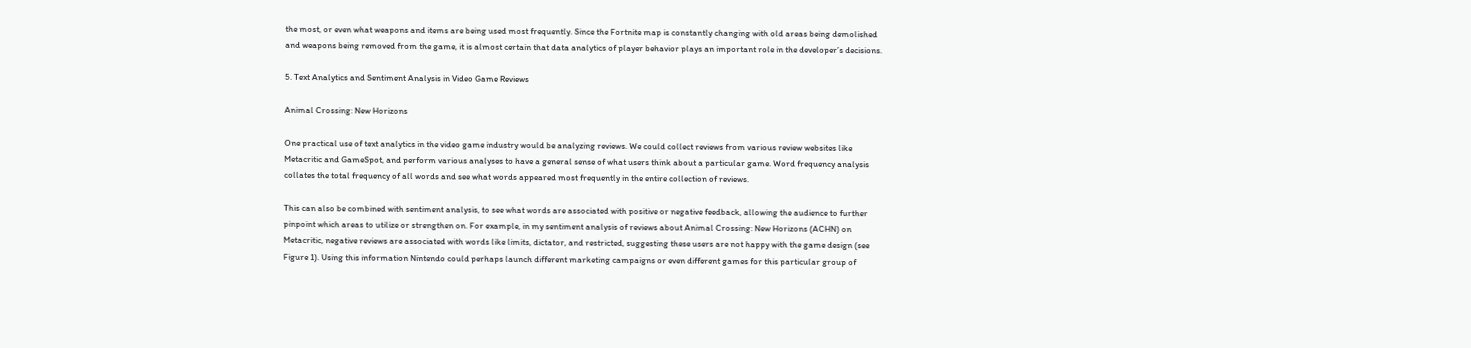the most, or even what weapons and items are being used most frequently. Since the Fortnite map is constantly changing with old areas being demolished and weapons being removed from the game, it is almost certain that data analytics of player behavior plays an important role in the developer’s decisions.

5. Text Analytics and Sentiment Analysis in Video Game Reviews

Animal Crossing: New Horizons

One practical use of text analytics in the video game industry would be analyzing reviews. We could collect reviews from various review websites like Metacritic and GameSpot, and perform various analyses to have a general sense of what users think about a particular game. Word frequency analysis collates the total frequency of all words and see what words appeared most frequently in the entire collection of reviews.

This can also be combined with sentiment analysis, to see what words are associated with positive or negative feedback, allowing the audience to further pinpoint which areas to utilize or strengthen on. For example, in my sentiment analysis of reviews about Animal Crossing: New Horizons (ACHN) on Metacritic, negative reviews are associated with words like limits, dictator, and restricted, suggesting these users are not happy with the game design (see Figure 1). Using this information Nintendo could perhaps launch different marketing campaigns or even different games for this particular group of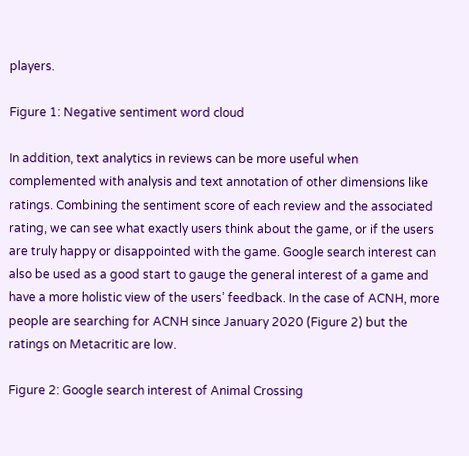players.

Figure 1: Negative sentiment word cloud

In addition, text analytics in reviews can be more useful when complemented with analysis and text annotation of other dimensions like ratings. Combining the sentiment score of each review and the associated rating, we can see what exactly users think about the game, or if the users are truly happy or disappointed with the game. Google search interest can also be used as a good start to gauge the general interest of a game and have a more holistic view of the users’ feedback. In the case of ACNH, more people are searching for ACNH since January 2020 (Figure 2) but the ratings on Metacritic are low.

Figure 2: Google search interest of Animal Crossing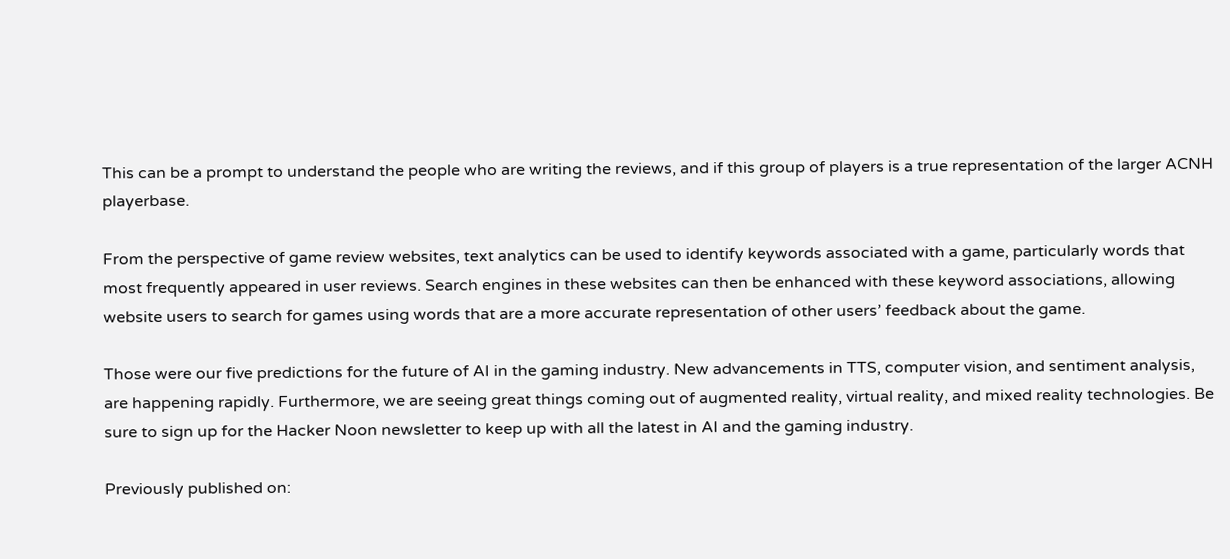This can be a prompt to understand the people who are writing the reviews, and if this group of players is a true representation of the larger ACNH playerbase.

From the perspective of game review websites, text analytics can be used to identify keywords associated with a game, particularly words that most frequently appeared in user reviews. Search engines in these websites can then be enhanced with these keyword associations, allowing website users to search for games using words that are a more accurate representation of other users’ feedback about the game.

Those were our five predictions for the future of AI in the gaming industry. New advancements in TTS, computer vision, and sentiment analysis, are happening rapidly. Furthermore, we are seeing great things coming out of augmented reality, virtual reality, and mixed reality technologies. Be sure to sign up for the Hacker Noon newsletter to keep up with all the latest in AI and the gaming industry.

Previously published on: